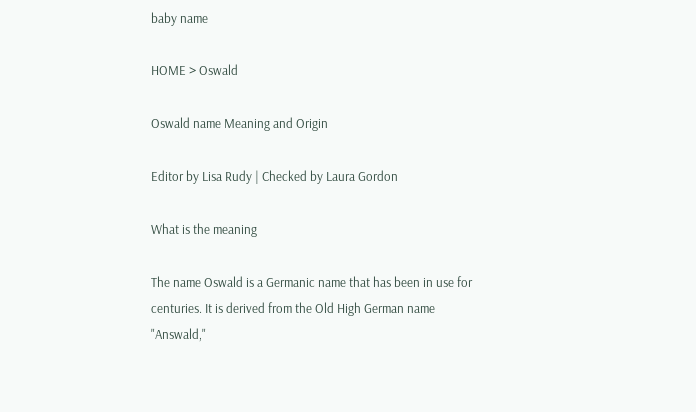baby name

HOME > Oswald

Oswald name Meaning and Origin

Editor by Lisa Rudy | Checked by Laura Gordon

What is the meaning

The name Oswald is a Germanic name that has been in use for centuries. It is derived from the Old High German name "Answald,"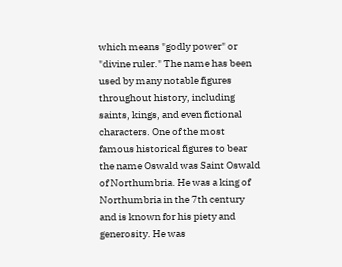which means "godly power" or "divine ruler." The name has been used by many notable figures throughout history, including saints, kings, and even fictional characters. One of the most famous historical figures to bear the name Oswald was Saint Oswald of Northumbria. He was a king of Northumbria in the 7th century and is known for his piety and generosity. He was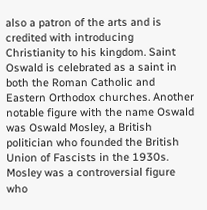also a patron of the arts and is credited with introducing Christianity to his kingdom. Saint Oswald is celebrated as a saint in both the Roman Catholic and Eastern Orthodox churches. Another notable figure with the name Oswald was Oswald Mosley, a British politician who founded the British Union of Fascists in the 1930s. Mosley was a controversial figure who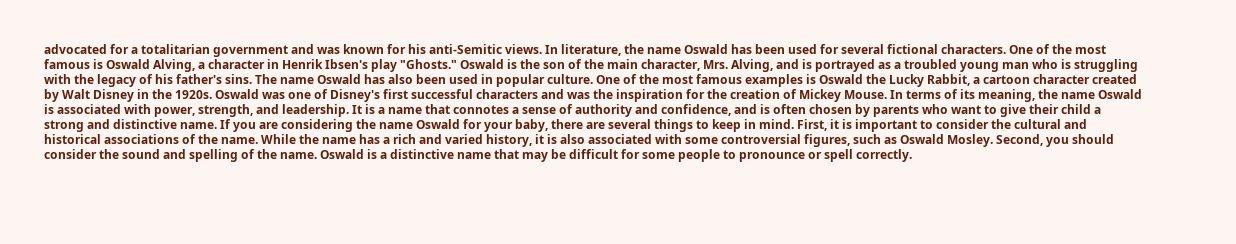advocated for a totalitarian government and was known for his anti-Semitic views. In literature, the name Oswald has been used for several fictional characters. One of the most famous is Oswald Alving, a character in Henrik Ibsen's play "Ghosts." Oswald is the son of the main character, Mrs. Alving, and is portrayed as a troubled young man who is struggling with the legacy of his father's sins. The name Oswald has also been used in popular culture. One of the most famous examples is Oswald the Lucky Rabbit, a cartoon character created by Walt Disney in the 1920s. Oswald was one of Disney's first successful characters and was the inspiration for the creation of Mickey Mouse. In terms of its meaning, the name Oswald is associated with power, strength, and leadership. It is a name that connotes a sense of authority and confidence, and is often chosen by parents who want to give their child a strong and distinctive name. If you are considering the name Oswald for your baby, there are several things to keep in mind. First, it is important to consider the cultural and historical associations of the name. While the name has a rich and varied history, it is also associated with some controversial figures, such as Oswald Mosley. Second, you should consider the sound and spelling of the name. Oswald is a distinctive name that may be difficult for some people to pronounce or spell correctly.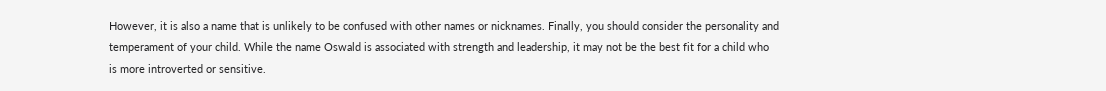However, it is also a name that is unlikely to be confused with other names or nicknames. Finally, you should consider the personality and temperament of your child. While the name Oswald is associated with strength and leadership, it may not be the best fit for a child who is more introverted or sensitive.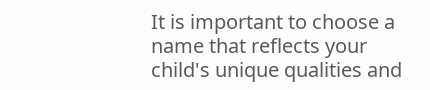It is important to choose a name that reflects your child's unique qualities and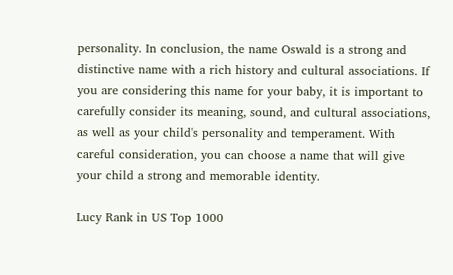personality. In conclusion, the name Oswald is a strong and distinctive name with a rich history and cultural associations. If you are considering this name for your baby, it is important to carefully consider its meaning, sound, and cultural associations, as well as your child's personality and temperament. With careful consideration, you can choose a name that will give your child a strong and memorable identity.

Lucy Rank in US Top 1000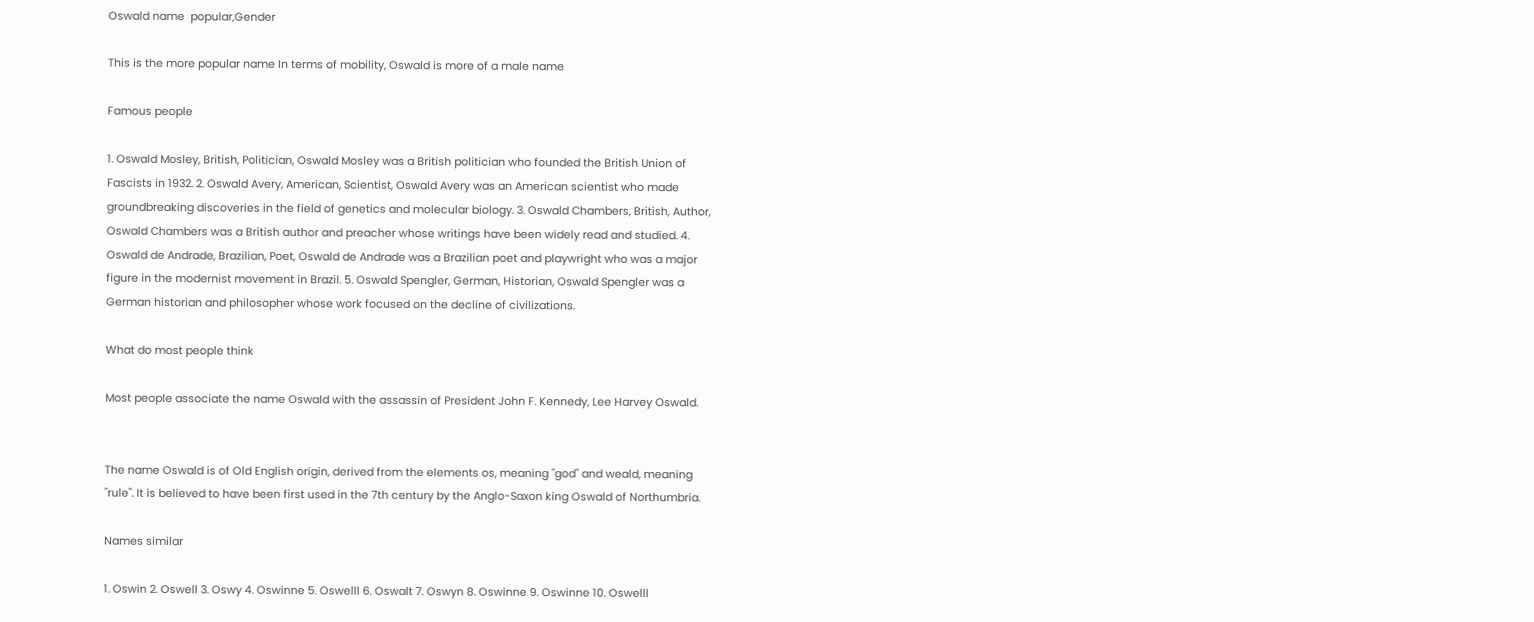Oswald name  popular,Gender

This is the more popular name In terms of mobility, Oswald is more of a male name

Famous people

1. Oswald Mosley, British, Politician, Oswald Mosley was a British politician who founded the British Union of Fascists in 1932. 2. Oswald Avery, American, Scientist, Oswald Avery was an American scientist who made groundbreaking discoveries in the field of genetics and molecular biology. 3. Oswald Chambers, British, Author, Oswald Chambers was a British author and preacher whose writings have been widely read and studied. 4. Oswald de Andrade, Brazilian, Poet, Oswald de Andrade was a Brazilian poet and playwright who was a major figure in the modernist movement in Brazil. 5. Oswald Spengler, German, Historian, Oswald Spengler was a German historian and philosopher whose work focused on the decline of civilizations.

What do most people think

Most people associate the name Oswald with the assassin of President John F. Kennedy, Lee Harvey Oswald.


The name Oswald is of Old English origin, derived from the elements os, meaning "god" and weald, meaning "rule". It is believed to have been first used in the 7th century by the Anglo-Saxon king Oswald of Northumbria.

Names similar

1. Oswin 2. Oswell 3. Oswy 4. Oswinne 5. Oswelll 6. Oswalt 7. Oswyn 8. Oswinne 9. Oswinne 10. Oswelll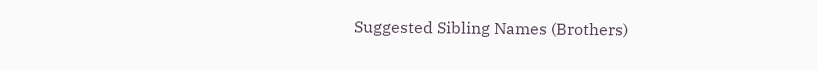Suggested Sibling Names (Brothers)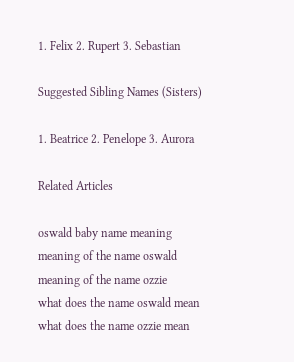1. Felix 2. Rupert 3. Sebastian

Suggested Sibling Names (Sisters)

1. Beatrice 2. Penelope 3. Aurora

Related Articles

oswald baby name meaning
meaning of the name oswald
meaning of the name ozzie
what does the name oswald mean
what does the name ozzie mean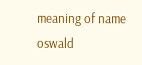meaning of name oswald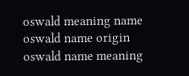oswald meaning name
oswald name origin
oswald name meaning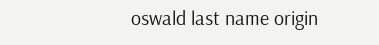oswald last name origin